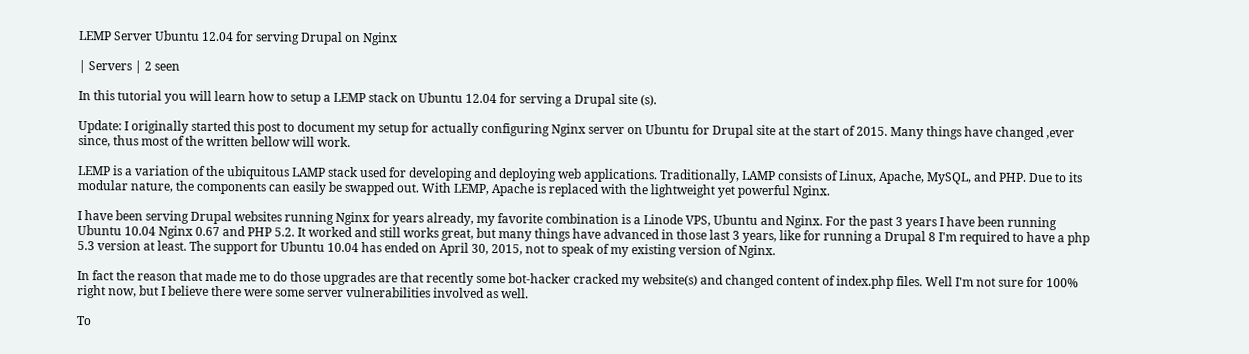LEMP Server Ubuntu 12.04 for serving Drupal on Nginx

| Servers | 2 seen

In this tutorial you will learn how to setup a LEMP stack on Ubuntu 12.04 for serving a Drupal site (s).

Update: I originally started this post to document my setup for actually configuring Nginx server on Ubuntu for Drupal site at the start of 2015. Many things have changed ,ever since, thus most of the written bellow will work.

LEMP is a variation of the ubiquitous LAMP stack used for developing and deploying web applications. Traditionally, LAMP consists of Linux, Apache, MySQL, and PHP. Due to its modular nature, the components can easily be swapped out. With LEMP, Apache is replaced with the lightweight yet powerful Nginx.

I have been serving Drupal websites running Nginx for years already, my favorite combination is a Linode VPS, Ubuntu and Nginx. For the past 3 years I have been running Ubuntu 10.04 Nginx 0.67 and PHP 5.2. It worked and still works great, but many things have advanced in those last 3 years, like for running a Drupal 8 I'm required to have a php 5.3 version at least. The support for Ubuntu 10.04 has ended on April 30, 2015, not to speak of my existing version of Nginx.

In fact the reason that made me to do those upgrades are that recently some bot-hacker cracked my website(s) and changed content of index.php files. Well I'm not sure for 100% right now, but I believe there were some server vulnerabilities involved as well.

To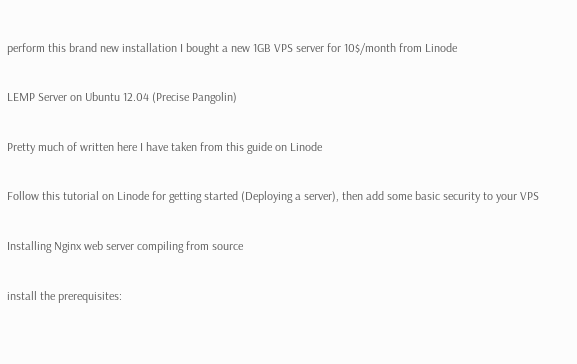perform this brand new installation I bought a new 1GB VPS server for 10$/month from Linode

LEMP Server on Ubuntu 12.04 (Precise Pangolin)

Pretty much of written here I have taken from this guide on Linode

Follow this tutorial on Linode for getting started (Deploying a server), then add some basic security to your VPS

Installing Nginx web server compiling from source

install the prerequisites: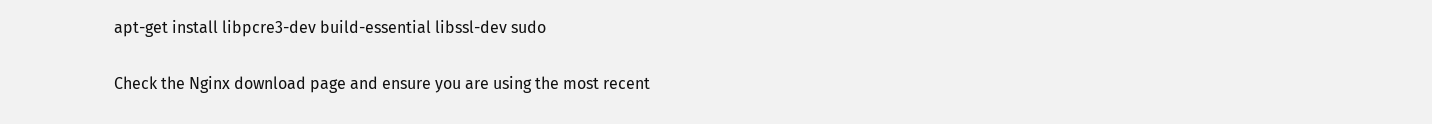apt-get install libpcre3-dev build-essential libssl-dev sudo

Check the Nginx download page and ensure you are using the most recent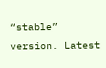“stable” version. Latest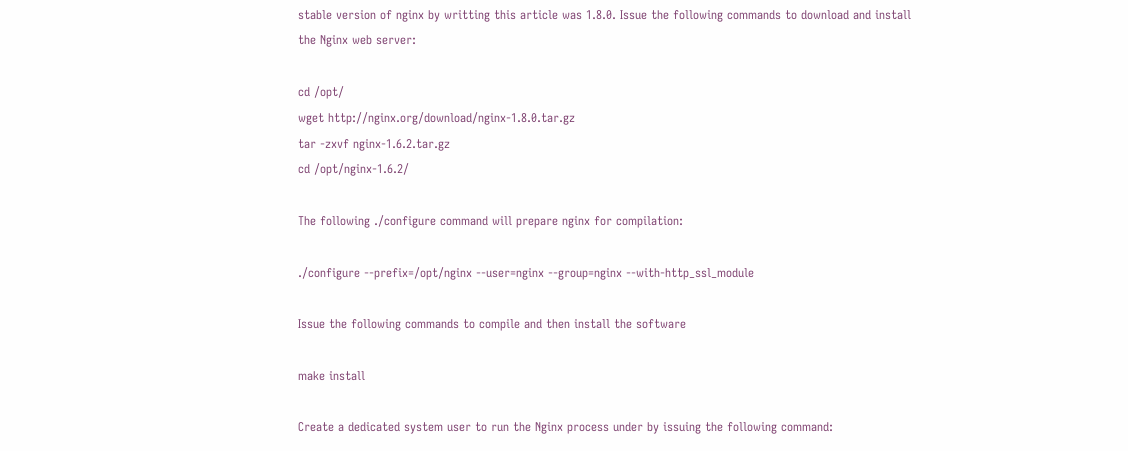stable version of nginx by writting this article was 1.8.0. Issue the following commands to download and install the Nginx web server:

cd /opt/
wget http://nginx.org/download/nginx-1.8.0.tar.gz
tar -zxvf nginx-1.6.2.tar.gz
cd /opt/nginx-1.6.2/

The following ./configure command will prepare nginx for compilation:

./configure --prefix=/opt/nginx --user=nginx --group=nginx --with-http_ssl_module

Issue the following commands to compile and then install the software

make install

Create a dedicated system user to run the Nginx process under by issuing the following command: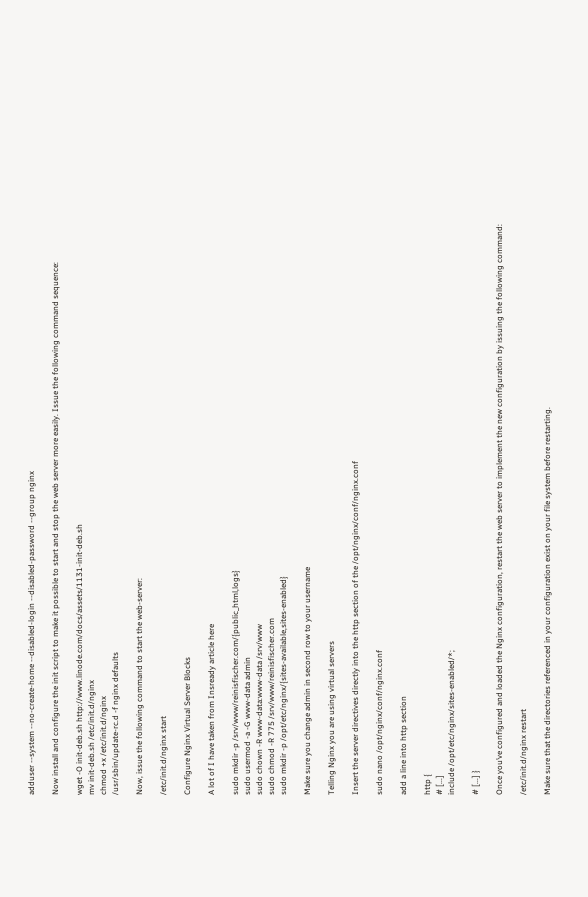adduser --system --no-create-home --disabled-login --disabled-password --group nginx

Now install and configure the init script to make it possible to start and stop the web server more easily. Issue the following command sequence:

wget -O init-deb.sh http://www.linode.com/docs/assets/1131-init-deb.sh
mv init-deb.sh /etc/init.d/nginx
chmod +x /etc/init.d/nginx
/usr/sbin/update-rc.d -f nginx defaults

Now, issue the following command to start the web-server:

/etc/init.d/nginx start

Configure Nginx Virtual Server Blocks

A lot of I have taken from Insready article here

sudo mkdir -p /srv/www/reinisfischer.com/{public_html,logs}
sudo usermod -a -G www-data admin
sudo chown -R www-data:www-data /srv/www
sudo chmod -R 775 /srv/www/reinisfischer.com
sudo mkdir -p /opt/etc/nginx/{sites-available,sites-enabled}

Make sure you change admin in second row to your username

Telling Nginx you are using virtual servers

Insert the server directives directly into the http section of the /opt/nginx/conf/nginx.conf

sudo nano /opt/nginx/conf/nginx.conf

add a line into http section

http {
# [...]
include /opt/etc/nginx/sites-enabled/*;

# [...] }

Once you’ve configured and loaded the Nginx configuration, restart the web server to implement the new configuration by issuing the following command:

/etc/init.d/nginx restart

Make sure that the directories referenced in your configuration exist on your file system before restarting.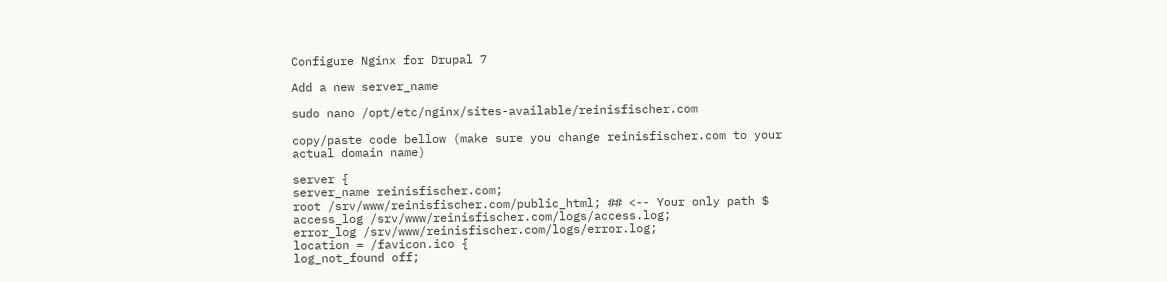Configure Nginx for Drupal 7

Add a new server_name

sudo nano /opt/etc/nginx/sites-available/reinisfischer.com

copy/paste code bellow (make sure you change reinisfischer.com to your actual domain name)

server {
server_name reinisfischer.com;
root /srv/www/reinisfischer.com/public_html; ## <-- Your only path $
access_log /srv/www/reinisfischer.com/logs/access.log;
error_log /srv/www/reinisfischer.com/logs/error.log;
location = /favicon.ico {
log_not_found off;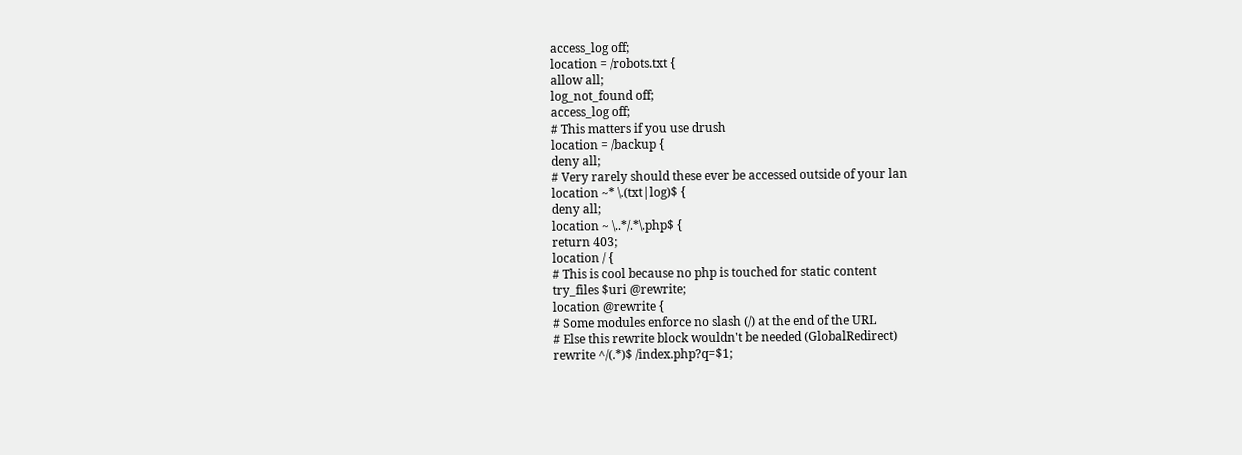access_log off;
location = /robots.txt {
allow all;
log_not_found off;
access_log off;
# This matters if you use drush
location = /backup {
deny all;
# Very rarely should these ever be accessed outside of your lan
location ~* \.(txt|log)$ {
deny all;
location ~ \..*/.*\.php$ {
return 403;
location / {
# This is cool because no php is touched for static content
try_files $uri @rewrite;
location @rewrite {
# Some modules enforce no slash (/) at the end of the URL
# Else this rewrite block wouldn't be needed (GlobalRedirect)
rewrite ^/(.*)$ /index.php?q=$1;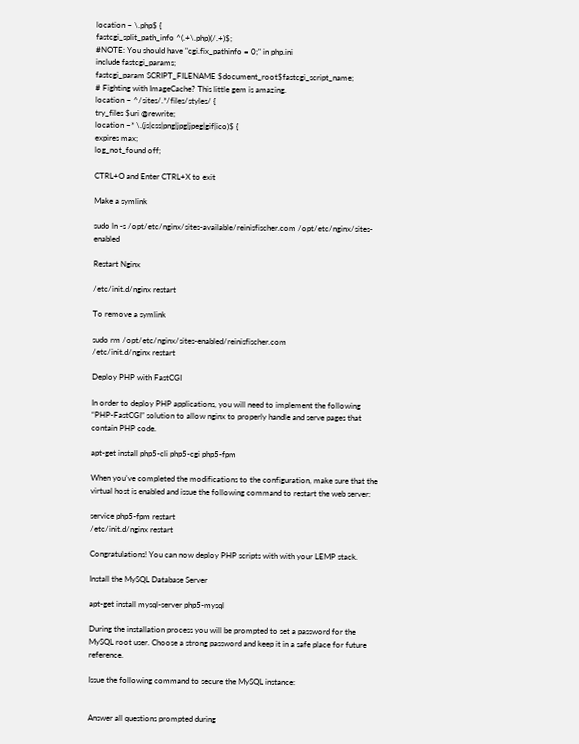location ~ \.php$ {
fastcgi_split_path_info ^(.+\.php)(/.+)$;
#NOTE: You should have "cgi.fix_pathinfo = 0;" in php.ini
include fastcgi_params;
fastcgi_param SCRIPT_FILENAME $document_root$fastcgi_script_name;
# Fighting with ImageCache? This little gem is amazing.
location ~ ^/sites/.*/files/styles/ {
try_files $uri @rewrite;
location ~* \.(js|css|png|jpg|jpeg|gif|ico)$ {
expires max;
log_not_found off;

CTRL+O and Enter CTRL+X to exit

Make a symlink

sudo ln -s /opt/etc/nginx/sites-available/reinisfischer.com /opt/etc/nginx/sites-enabled

Restart Nginx

/etc/init.d/nginx restart

To remove a symlink

sudo rm /opt/etc/nginx/sites-enabled/reinisfischer.com
/etc/init.d/nginx restart

Deploy PHP with FastCGI

In order to deploy PHP applications, you will need to implement the following “PHP-FastCGI” solution to allow nginx to properly handle and serve pages that contain PHP code.

apt-get install php5-cli php5-cgi php5-fpm

When you’ve completed the modifications to the configuration, make sure that the virtual host is enabled and issue the following command to restart the web server:

service php5-fpm restart
/etc/init.d/nginx restart

Congratulations! You can now deploy PHP scripts with with your LEMP stack.

Install the MySQL Database Server

apt-get install mysql-server php5-mysql

During the installation process you will be prompted to set a password for the MySQL root user. Choose a strong password and keep it in a safe place for future reference.

Issue the following command to secure the MySQL instance:


Answer all questions prompted during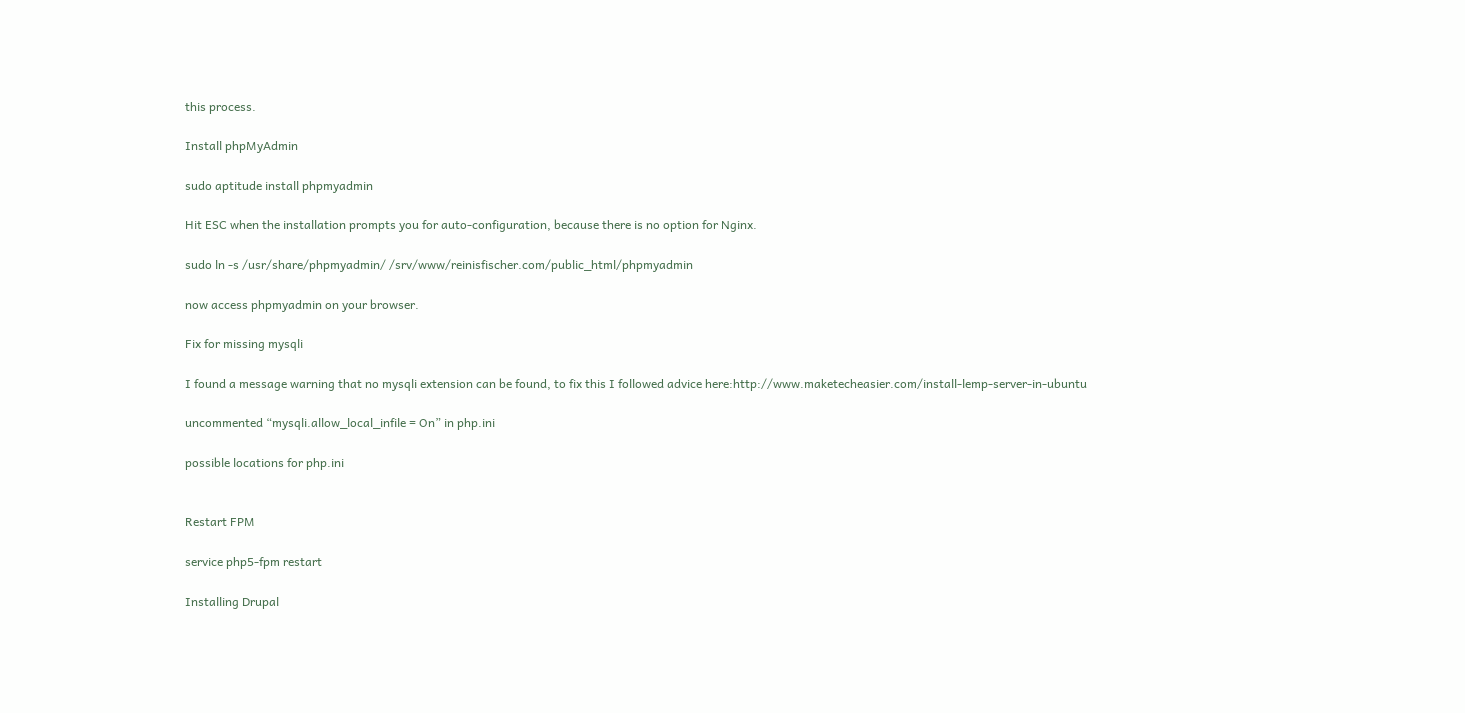this process.

Install phpMyAdmin

sudo aptitude install phpmyadmin

Hit ESC when the installation prompts you for auto-configuration, because there is no option for Nginx.

sudo ln -s /usr/share/phpmyadmin/ /srv/www/reinisfischer.com/public_html/phpmyadmin

now access phpmyadmin on your browser.

Fix for missing mysqli

I found a message warning that no mysqli extension can be found, to fix this I followed advice here:http://www.maketecheasier.com/install-lemp-server-in-ubuntu

uncommented “mysqli.allow_local_infile = On” in php.ini

possible locations for php.ini


Restart FPM

service php5-fpm restart

Installing Drupal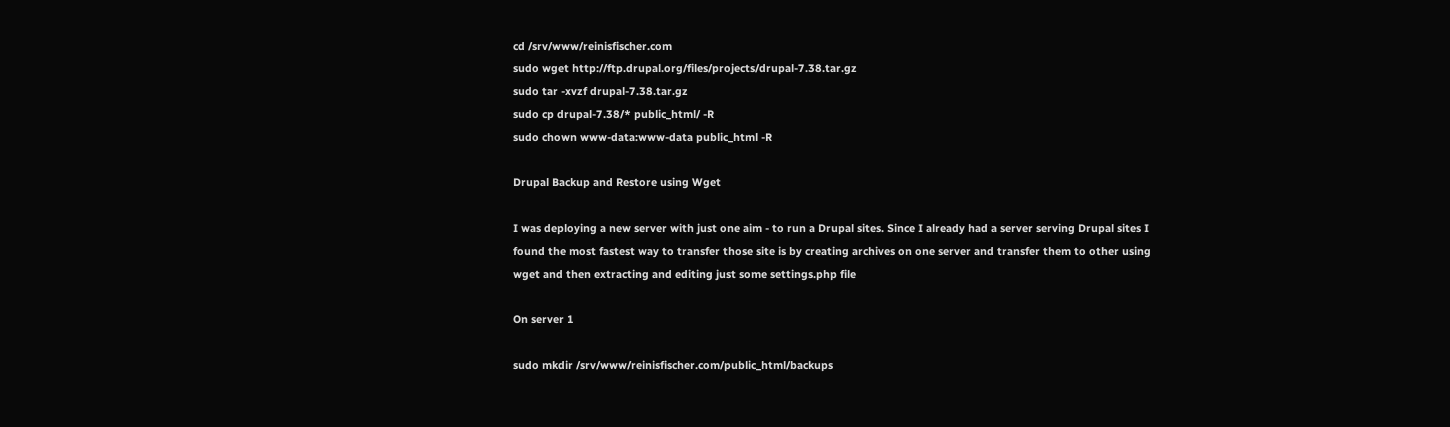cd /srv/www/reinisfischer.com
sudo wget http://ftp.drupal.org/files/projects/drupal-7.38.tar.gz
sudo tar -xvzf drupal-7.38.tar.gz
sudo cp drupal-7.38/* public_html/ -R
sudo chown www-data:www-data public_html -R

Drupal Backup and Restore using Wget

I was deploying a new server with just one aim - to run a Drupal sites. Since I already had a server serving Drupal sites I found the most fastest way to transfer those site is by creating archives on one server and transfer them to other using wget and then extracting and editing just some settings.php file

On server 1

sudo mkdir /srv/www/reinisfischer.com/public_html/backups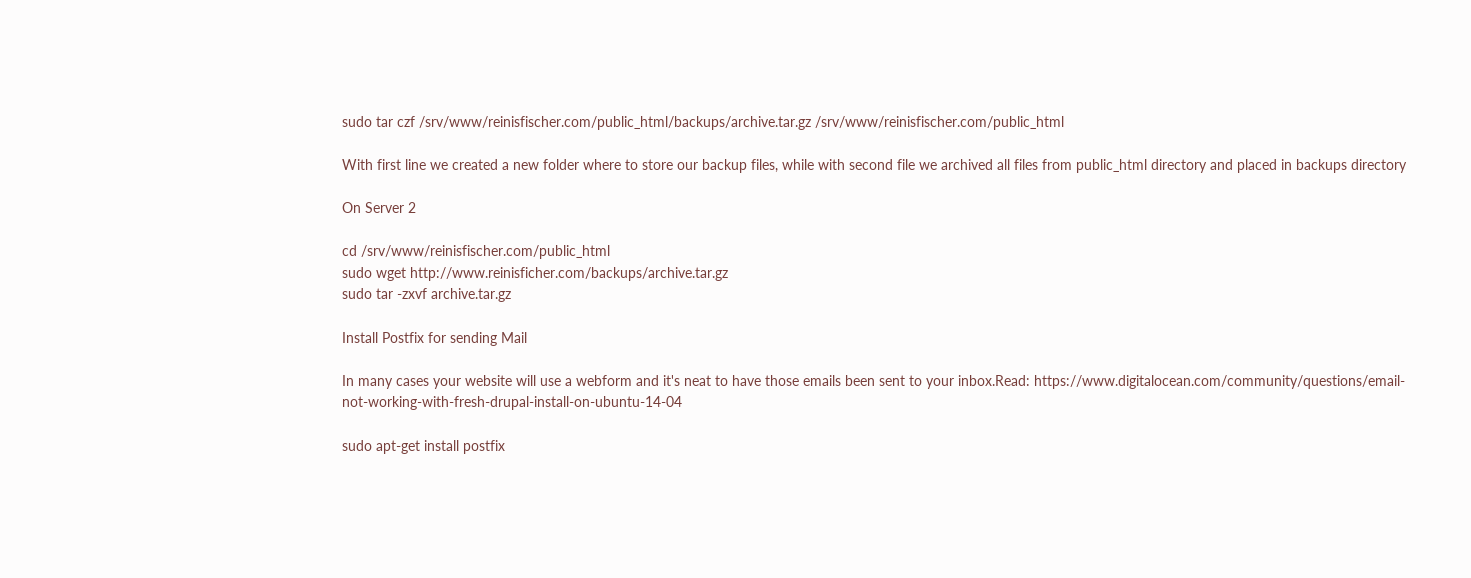sudo tar czf /srv/www/reinisfischer.com/public_html/backups/archive.tar.gz /srv/www/reinisfischer.com/public_html

With first line we created a new folder where to store our backup files, while with second file we archived all files from public_html directory and placed in backups directory

On Server 2

cd /srv/www/reinisfischer.com/public_html
sudo wget http://www.reinisficher.com/backups/archive.tar.gz
sudo tar -zxvf archive.tar.gz

Install Postfix for sending Mail

In many cases your website will use a webform and it's neat to have those emails been sent to your inbox.Read: https://www.digitalocean.com/community/questions/email-not-working-with-fresh-drupal-install-on-ubuntu-14-04

sudo apt-get install postfix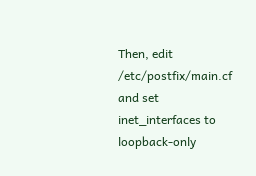Then, edit /etc/postfix/main.cf and set inet_interfaces to loopback-only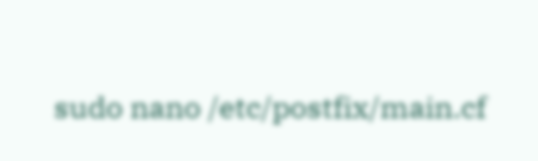sudo nano /etc/postfix/main.cf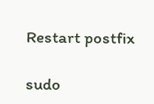Restart postfix

sudo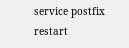service postfix restart